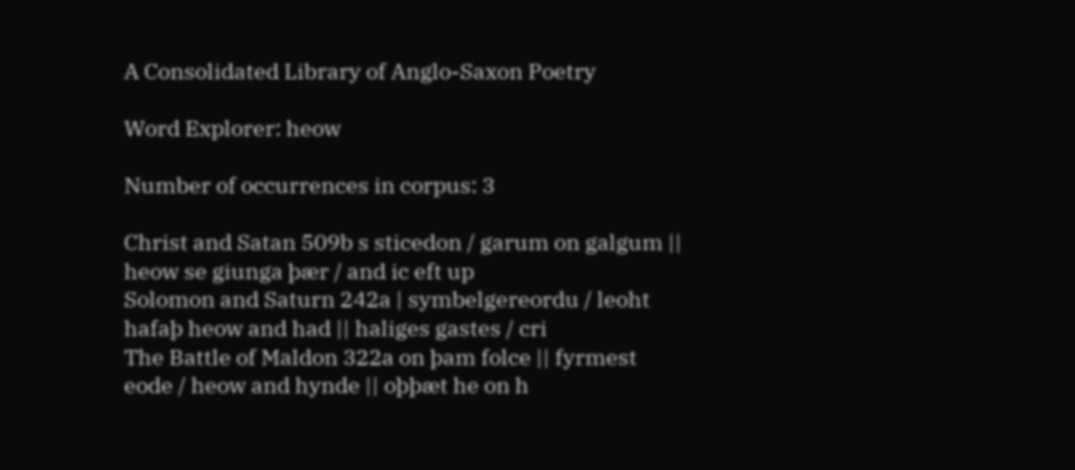A Consolidated Library of Anglo-Saxon Poetry

Word Explorer: heow

Number of occurrences in corpus: 3

Christ and Satan 509b s sticedon / garum on galgum || heow se giunga þær / and ic eft up
Solomon and Saturn 242a | symbelgereordu / leoht hafaþ heow and had || haliges gastes / cri
The Battle of Maldon 322a on þam folce || fyrmest eode / heow and hynde || oþþæt he on h